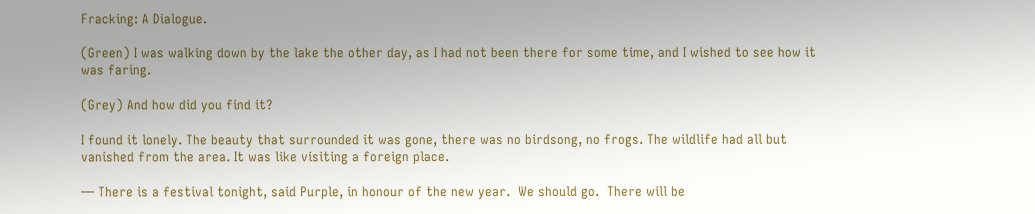Fracking: A Dialogue.

(Green) I was walking down by the lake the other day, as I had not been there for some time, and I wished to see how it was faring.

(Grey) And how did you find it?

I found it lonely. The beauty that surrounded it was gone, there was no birdsong, no frogs. The wildlife had all but vanished from the area. It was like visiting a foreign place.

— There is a festival tonight, said Purple, in honour of the new year.  We should go.  There will be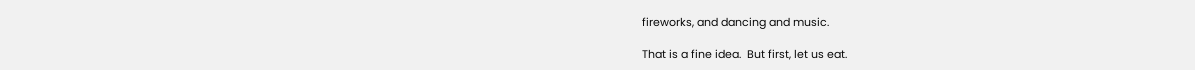fireworks, and dancing and music.

That is a fine idea.  But first, let us eat.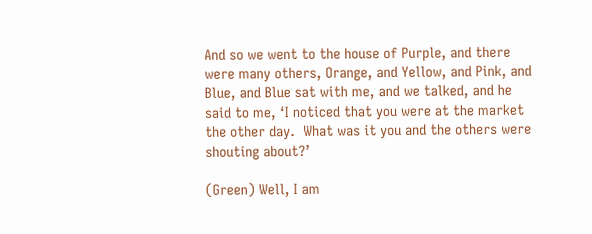And so we went to the house of Purple, and there were many others, Orange, and Yellow, and Pink, and Blue, and Blue sat with me, and we talked, and he said to me, ‘I noticed that you were at the market the other day.  What was it you and the others were shouting about?’

(Green) Well, I am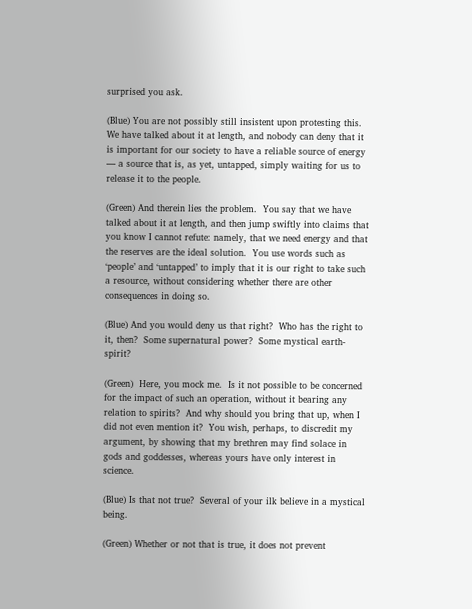surprised you ask.

(Blue) You are not possibly still insistent upon protesting this.  We have talked about it at length, and nobody can deny that it is important for our society to have a reliable source of energy — a source that is, as yet, untapped, simply waiting for us to release it to the people.

(Green) And therein lies the problem.  You say that we have talked about it at length, and then jump swiftly into claims that you know I cannot refute: namely, that we need energy and that the reserves are the ideal solution.  You use words such as ‘people’ and ‘untapped’ to imply that it is our right to take such a resource, without considering whether there are other consequences in doing so.

(Blue) And you would deny us that right?  Who has the right to it, then?  Some supernatural power?  Some mystical earth-spirit?

(Green)  Here, you mock me.  Is it not possible to be concerned for the impact of such an operation, without it bearing any relation to spirits?  And why should you bring that up, when I did not even mention it?  You wish, perhaps, to discredit my argument, by showing that my brethren may find solace in gods and goddesses, whereas yours have only interest in science.

(Blue) Is that not true?  Several of your ilk believe in a mystical being.

(Green) Whether or not that is true, it does not prevent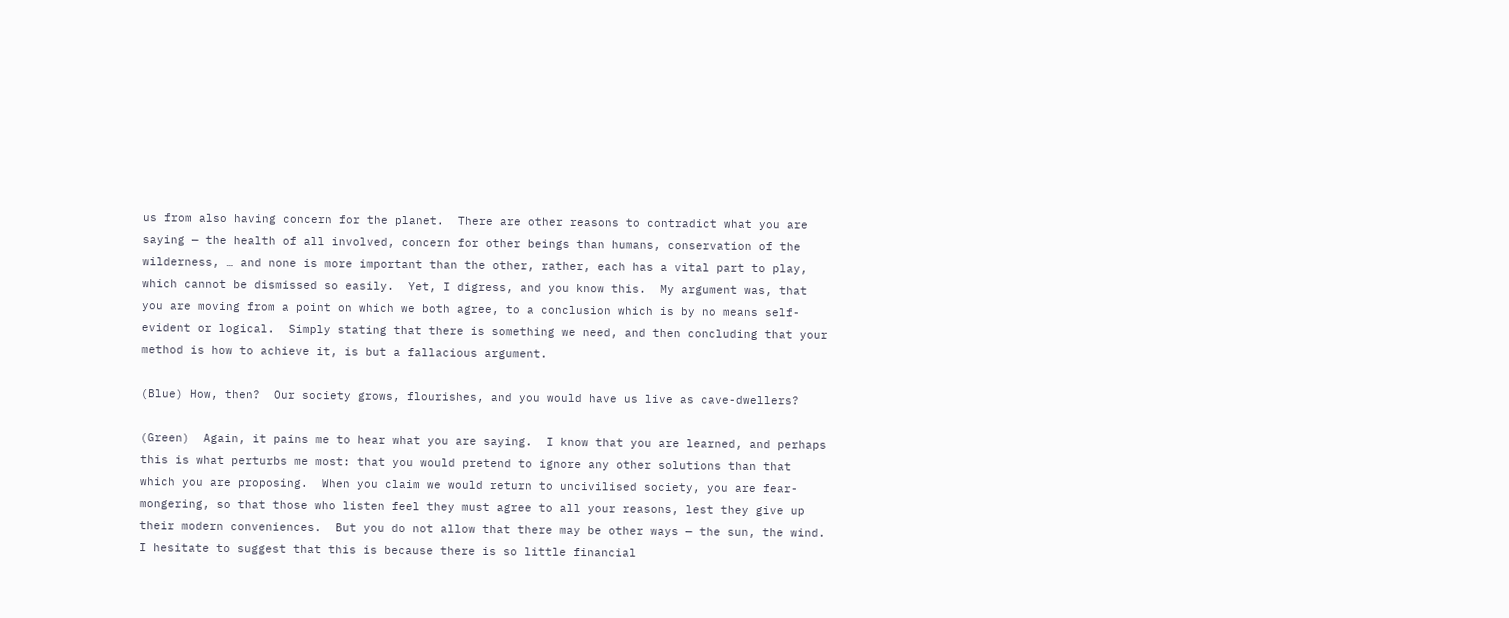us from also having concern for the planet.  There are other reasons to contradict what you are saying — the health of all involved, concern for other beings than humans, conservation of the wilderness, … and none is more important than the other, rather, each has a vital part to play, which cannot be dismissed so easily.  Yet, I digress, and you know this.  My argument was, that you are moving from a point on which we both agree, to a conclusion which is by no means self-evident or logical.  Simply stating that there is something we need, and then concluding that your method is how to achieve it, is but a fallacious argument.

(Blue) How, then?  Our society grows, flourishes, and you would have us live as cave-dwellers?

(Green)  Again, it pains me to hear what you are saying.  I know that you are learned, and perhaps this is what perturbs me most: that you would pretend to ignore any other solutions than that which you are proposing.  When you claim we would return to uncivilised society, you are fear-mongering, so that those who listen feel they must agree to all your reasons, lest they give up their modern conveniences.  But you do not allow that there may be other ways — the sun, the wind.  I hesitate to suggest that this is because there is so little financial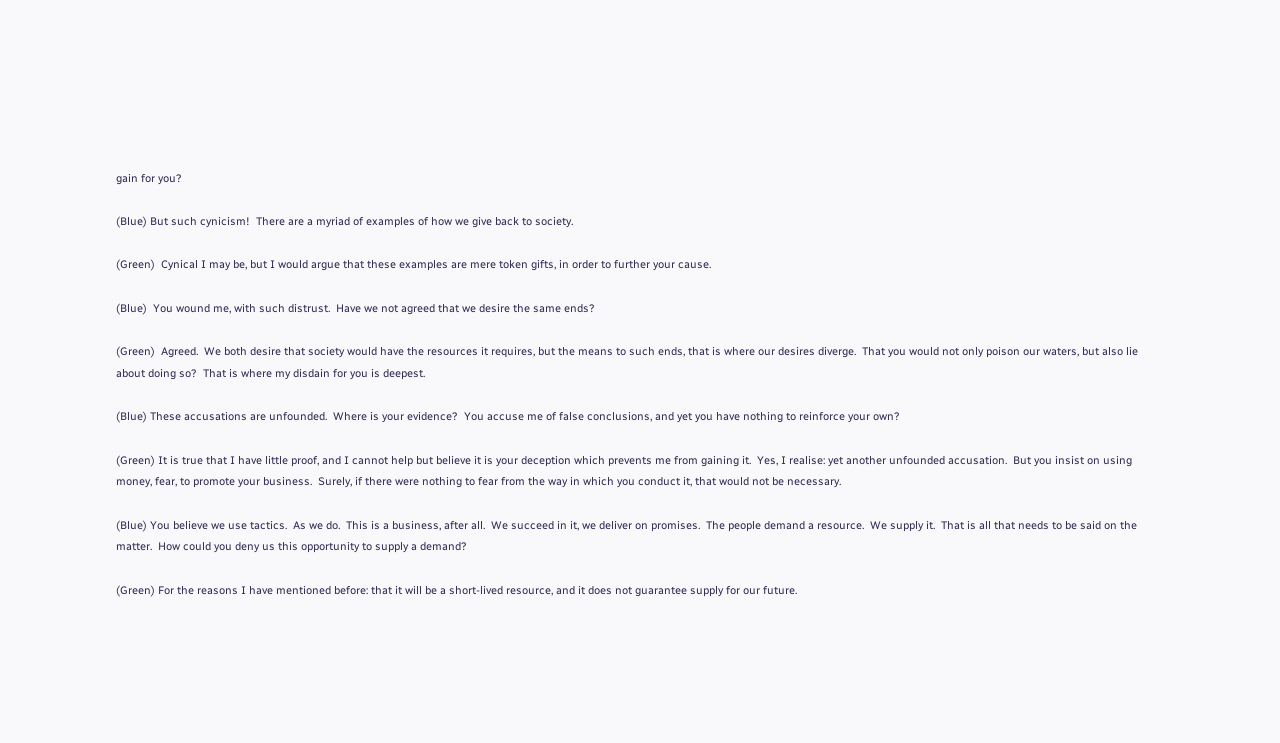gain for you?

(Blue) But such cynicism!  There are a myriad of examples of how we give back to society.

(Green)  Cynical I may be, but I would argue that these examples are mere token gifts, in order to further your cause.

(Blue)  You wound me, with such distrust.  Have we not agreed that we desire the same ends?

(Green)  Agreed.  We both desire that society would have the resources it requires, but the means to such ends, that is where our desires diverge.  That you would not only poison our waters, but also lie about doing so?  That is where my disdain for you is deepest.

(Blue) These accusations are unfounded.  Where is your evidence?  You accuse me of false conclusions, and yet you have nothing to reinforce your own?

(Green) It is true that I have little proof, and I cannot help but believe it is your deception which prevents me from gaining it.  Yes, I realise: yet another unfounded accusation.  But you insist on using money, fear, to promote your business.  Surely, if there were nothing to fear from the way in which you conduct it, that would not be necessary.

(Blue) You believe we use tactics.  As we do.  This is a business, after all.  We succeed in it, we deliver on promises.  The people demand a resource.  We supply it.  That is all that needs to be said on the matter.  How could you deny us this opportunity to supply a demand?

(Green) For the reasons I have mentioned before: that it will be a short-lived resource, and it does not guarantee supply for our future.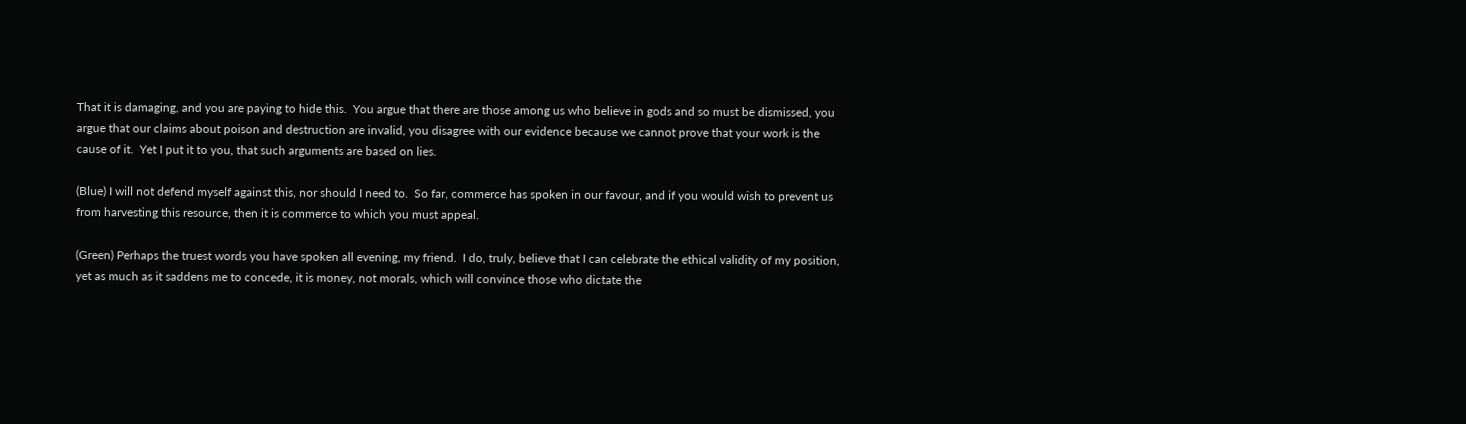That it is damaging, and you are paying to hide this.  You argue that there are those among us who believe in gods and so must be dismissed, you argue that our claims about poison and destruction are invalid, you disagree with our evidence because we cannot prove that your work is the cause of it.  Yet I put it to you, that such arguments are based on lies.

(Blue) I will not defend myself against this, nor should I need to.  So far, commerce has spoken in our favour, and if you would wish to prevent us from harvesting this resource, then it is commerce to which you must appeal.

(Green) Perhaps the truest words you have spoken all evening, my friend.  I do, truly, believe that I can celebrate the ethical validity of my position, yet as much as it saddens me to concede, it is money, not morals, which will convince those who dictate the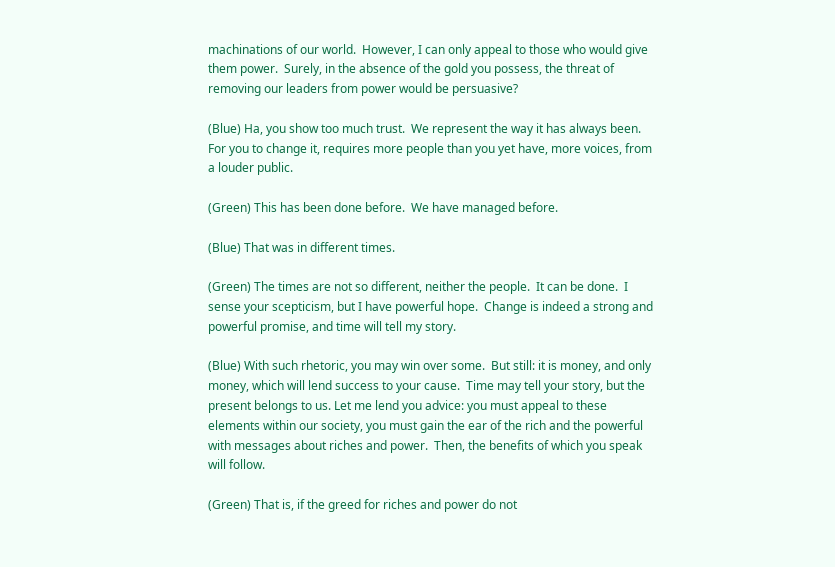machinations of our world.  However, I can only appeal to those who would give them power.  Surely, in the absence of the gold you possess, the threat of removing our leaders from power would be persuasive?

(Blue) Ha, you show too much trust.  We represent the way it has always been.  For you to change it, requires more people than you yet have, more voices, from a louder public.

(Green) This has been done before.  We have managed before.

(Blue) That was in different times.

(Green) The times are not so different, neither the people.  It can be done.  I sense your scepticism, but I have powerful hope.  Change is indeed a strong and powerful promise, and time will tell my story.

(Blue) With such rhetoric, you may win over some.  But still: it is money, and only money, which will lend success to your cause.  Time may tell your story, but the present belongs to us. Let me lend you advice: you must appeal to these elements within our society, you must gain the ear of the rich and the powerful with messages about riches and power.  Then, the benefits of which you speak will follow.

(Green) That is, if the greed for riches and power do not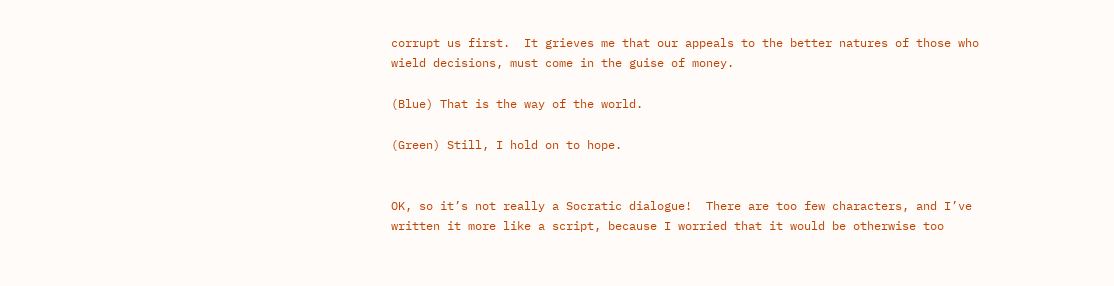corrupt us first.  It grieves me that our appeals to the better natures of those who wield decisions, must come in the guise of money.

(Blue) That is the way of the world.

(Green) Still, I hold on to hope.


OK, so it’s not really a Socratic dialogue!  There are too few characters, and I’ve written it more like a script, because I worried that it would be otherwise too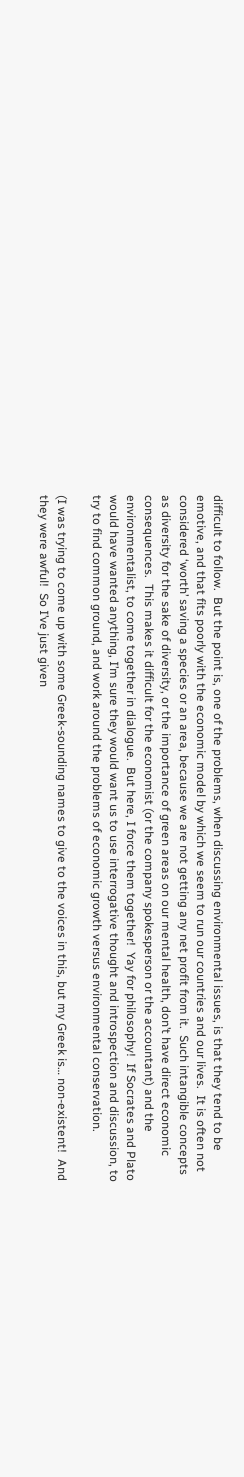difficult to follow.  But the point is, one of the problems, when discussing environmental issues, is that they tend to be emotive, and that fits poorly with the economic model by which we seem to run our countries and our lives.  It is often not considered ‘worth’ saving a species or an area, because we are not getting any net profit from it.  Such intangible concepts as diversity for the sake of diversity, or the importance of green areas on our mental health, don’t have direct economic consequences.  This makes it difficult for the economist (or the company spokesperson or the accountant) and the environmentalist, to come together in dialogue.  But here, I force them together!  Yay for philosophy!  If Socrates and Plato would have wanted anything, I’m sure they would want us to use interrogative thought and introspection and discussion, to try to find common ground, and work around the problems of economic growth versus environmental conservation.

(I was trying to come up with some Greek-sounding names to give to the voices in this, but my Greek is… non-existent!  And they were awful!  So I’ve just given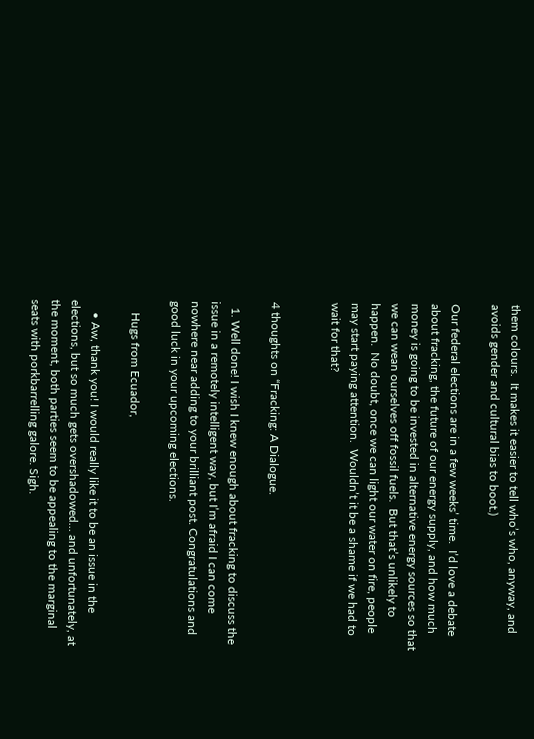them colours.  It makes it easier to tell who’s who, anyway, and avoids gender and cultural bias to boot.)

Our federal elections are in a few weeks’ time.  I’d love a debate about fracking, the future of our energy supply, and how much money is going to be invested in alternative energy sources so that we can wean ourselves off fossil fuels.  But that’s unlikely to happen.  No doubt, once we can light our water on fire, people may start paying attention.  Wouldn’t it be a shame if we had to wait for that?


4 thoughts on “Fracking: A Dialogue.

  1. Well done! I wish I knew enough about fracking to discuss the issue in a remotely intelligent way, but I’m afraid I can come nowhere near adding to your brilliant post. Congratulations and good luck in your upcoming elections.

    Hugs from Ecuador,

    • Aw, thank you! I would really like it to be an issue in the elections, but so much gets overshadowed… and unfortunately, at the moment, both parties seem to be appealing to the marginal seats with porkbarrelling galore. Sigh.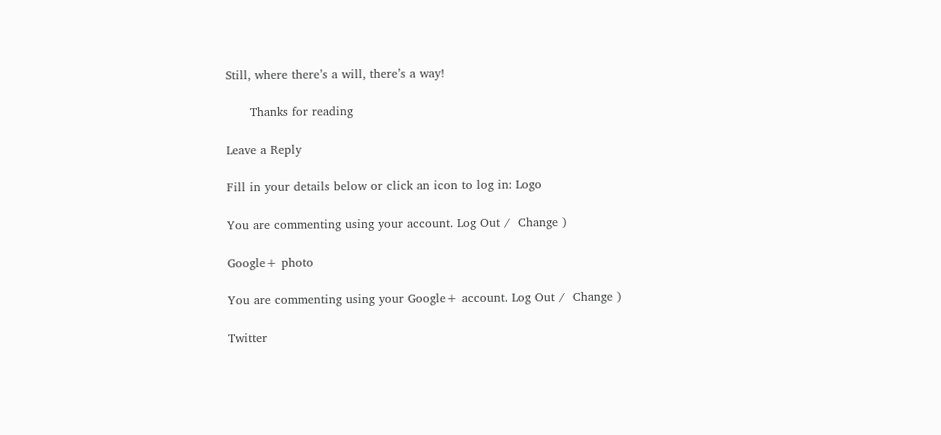Still, where there’s a will, there’s a way!

      Thanks for reading

Leave a Reply

Fill in your details below or click an icon to log in: Logo

You are commenting using your account. Log Out /  Change )

Google+ photo

You are commenting using your Google+ account. Log Out /  Change )

Twitter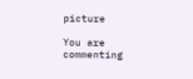picture

You are commenting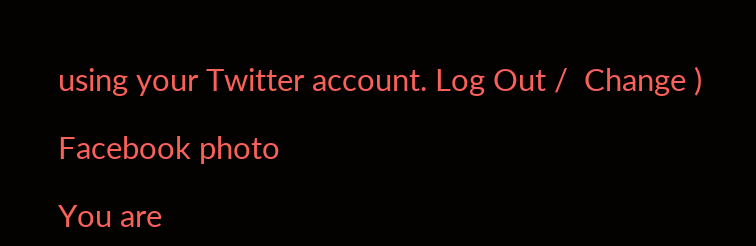using your Twitter account. Log Out /  Change )

Facebook photo

You are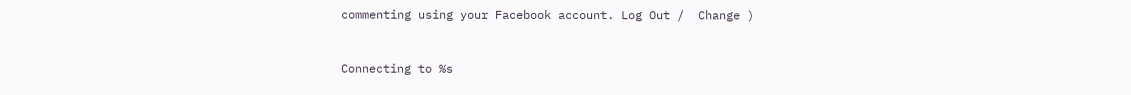commenting using your Facebook account. Log Out /  Change )


Connecting to %s